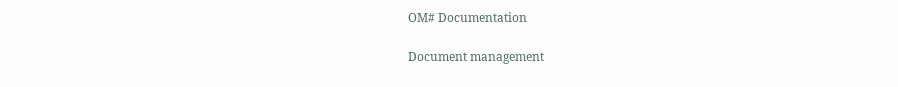OM# Documentation

Document management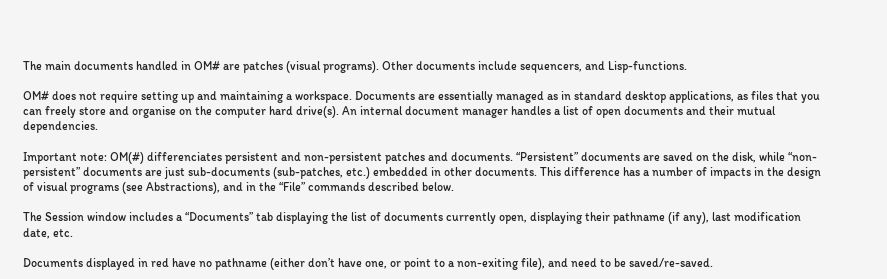The main documents handled in OM# are patches (visual programs). Other documents include sequencers, and Lisp-functions.

OM# does not require setting up and maintaining a workspace. Documents are essentially managed as in standard desktop applications, as files that you can freely store and organise on the computer hard drive(s). An internal document manager handles a list of open documents and their mutual dependencies.

Important note: OM(#) differenciates persistent and non-persistent patches and documents. “Persistent” documents are saved on the disk, while “non-persistent” documents are just sub-documents (sub-patches, etc.) embedded in other documents. This difference has a number of impacts in the design of visual programs (see Abstractions), and in the “File” commands described below.

The Session window includes a “Documents” tab displaying the list of documents currently open, displaying their pathname (if any), last modification date, etc.

Documents displayed in red have no pathname (either don’t have one, or point to a non-exiting file), and need to be saved/re-saved.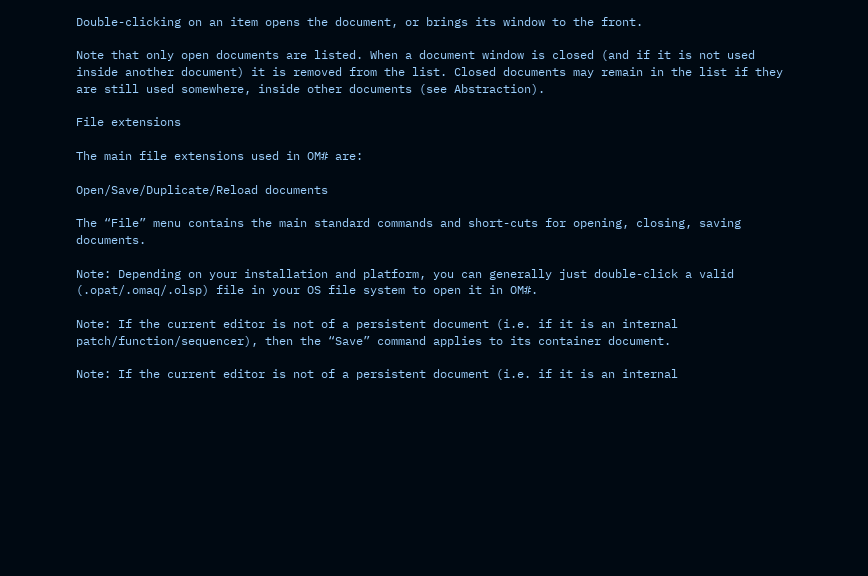Double-clicking on an item opens the document, or brings its window to the front.

Note that only open documents are listed. When a document window is closed (and if it is not used inside another document) it is removed from the list. Closed documents may remain in the list if they are still used somewhere, inside other documents (see Abstraction).

File extensions

The main file extensions used in OM# are:

Open/Save/Duplicate/Reload documents

The “File” menu contains the main standard commands and short-cuts for opening, closing, saving documents.

Note: Depending on your installation and platform, you can generally just double-click a valid (.opat/.omaq/.olsp) file in your OS file system to open it in OM#.

Note: If the current editor is not of a persistent document (i.e. if it is an internal patch/function/sequencer), then the “Save” command applies to its container document.

Note: If the current editor is not of a persistent document (i.e. if it is an internal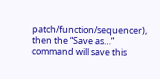patch/function/sequencer), then the “Save as…” command will save this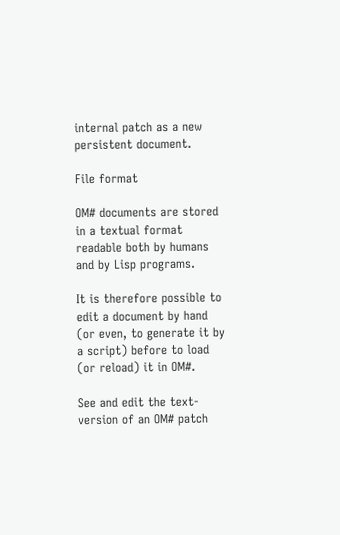internal patch as a new persistent document.

File format

OM# documents are stored in a textual format readable both by humans and by Lisp programs.

It is therefore possible to edit a document by hand (or even, to generate it by a script) before to load (or reload) it in OM#.

See and edit the text-version of an OM# patch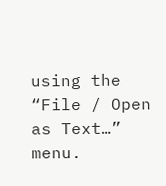using the “File / Open as Text…” menu.